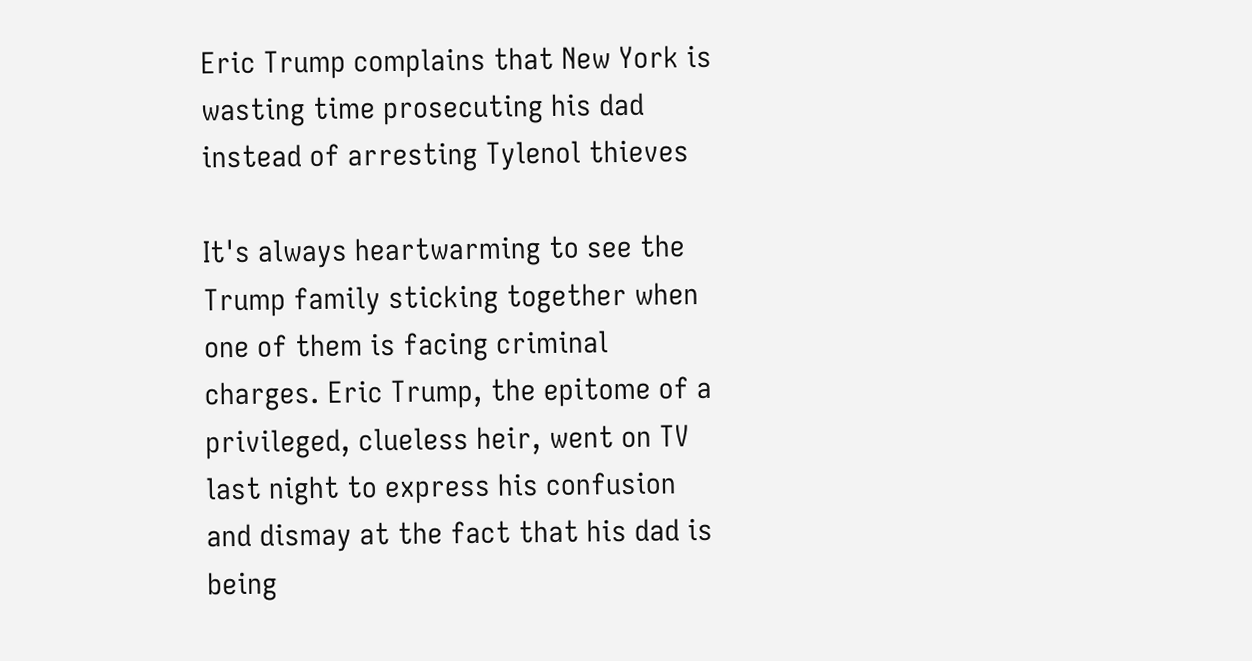Eric Trump complains that New York is wasting time prosecuting his dad instead of arresting Tylenol thieves

It's always heartwarming to see the Trump family sticking together when one of them is facing criminal charges. Eric Trump, the epitome of a privileged, clueless heir, went on TV last night to express his confusion and dismay at the fact that his dad is being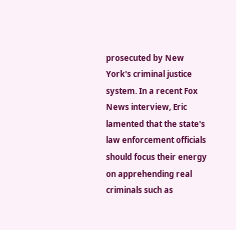prosecuted by New York's criminal justice system. In a recent Fox News interview, Eric lamented that the state's law enforcement officials should focus their energy on apprehending real criminals such as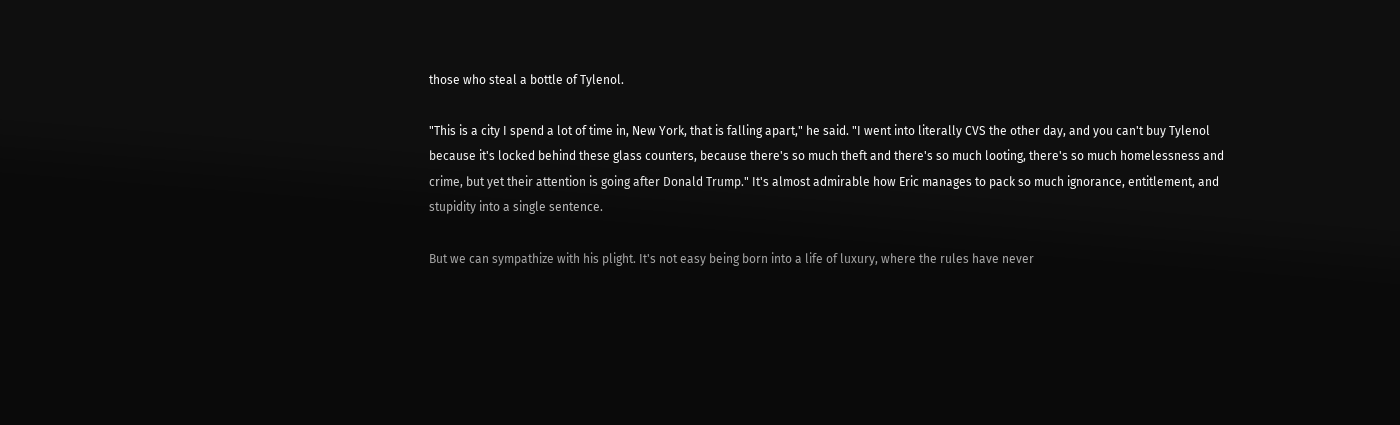those who steal a bottle of Tylenol.

"This is a city I spend a lot of time in, New York, that is falling apart," he said. "I went into literally CVS the other day, and you can't buy Tylenol because it's locked behind these glass counters, because there's so much theft and there's so much looting, there's so much homelessness and crime, but yet their attention is going after Donald Trump." It's almost admirable how Eric manages to pack so much ignorance, entitlement, and stupidity into a single sentence.

But we can sympathize with his plight. It's not easy being born into a life of luxury, where the rules have never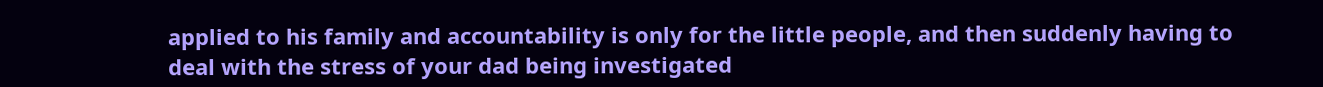applied to his family and accountability is only for the little people, and then suddenly having to deal with the stress of your dad being investigated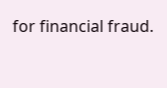for financial fraud.